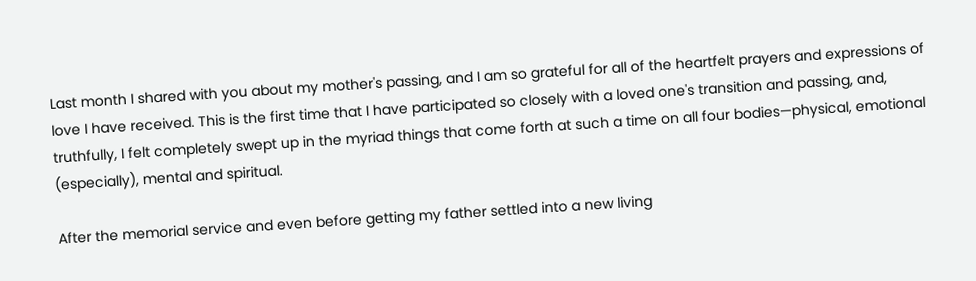Last month I shared with you about my mother's passing, and I am so grateful for all of the heartfelt prayers and expressions of love I have received. This is the first time that I have participated so closely with a loved one's transition and passing, and, truthfully, I felt completely swept up in the myriad things that come forth at such a time on all four bodies—physical, emotional (especially), mental and spiritual.

After the memorial service and even before getting my father settled into a new living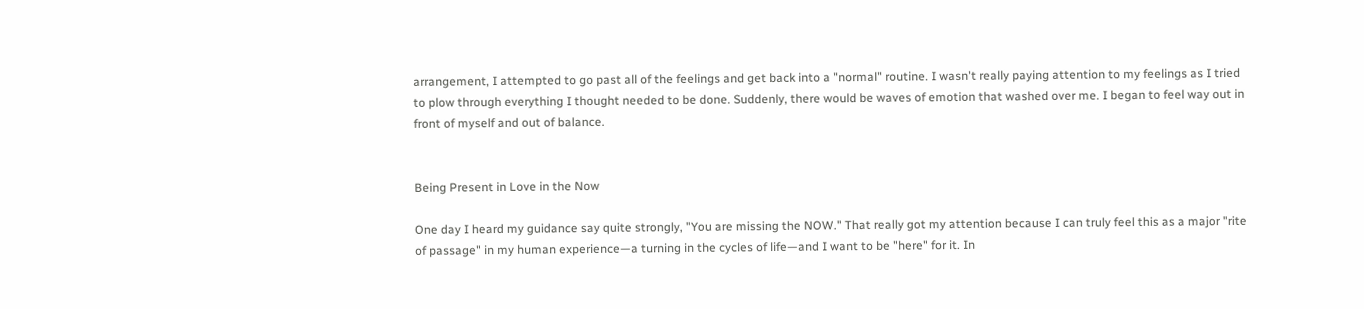arrangement, I attempted to go past all of the feelings and get back into a "normal" routine. I wasn't really paying attention to my feelings as I tried to plow through everything I thought needed to be done. Suddenly, there would be waves of emotion that washed over me. I began to feel way out in front of myself and out of balance.


Being Present in Love in the Now

One day I heard my guidance say quite strongly, "You are missing the NOW." That really got my attention because I can truly feel this as a major "rite of passage" in my human experience—a turning in the cycles of life—and I want to be "here" for it. In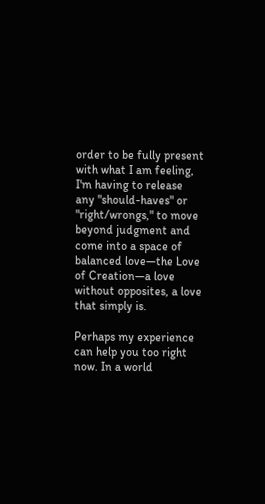order to be fully present with what I am feeling, I'm having to release any "should-haves" or "right/wrongs," to move beyond judgment and come into a space of balanced love—the Love of Creation—a love without opposites, a love that simply is.

Perhaps my experience can help you too right now. In a world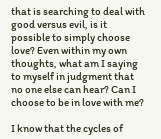that is searching to deal with good versus evil, is it possible to simply choose love? Even within my own thoughts, what am I saying to myself in judgment that no one else can hear? Can I choose to be in love with me?

I know that the cycles of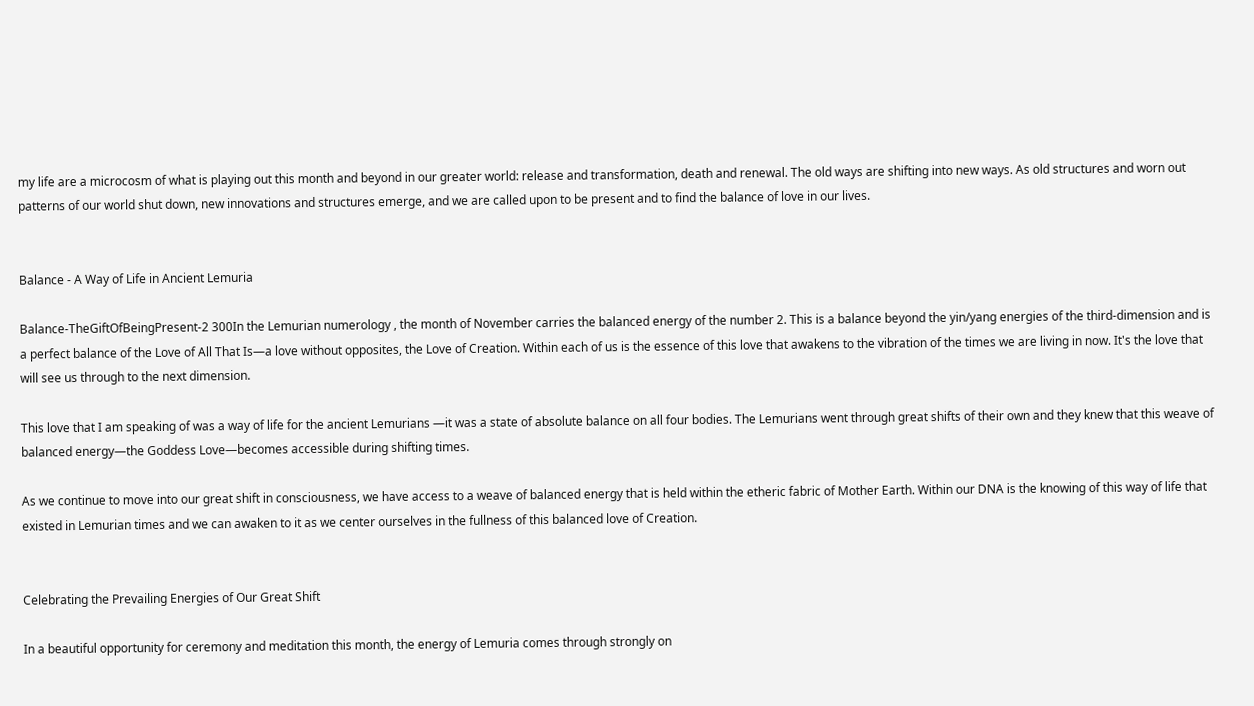my life are a microcosm of what is playing out this month and beyond in our greater world: release and transformation, death and renewal. The old ways are shifting into new ways. As old structures and worn out patterns of our world shut down, new innovations and structures emerge, and we are called upon to be present and to find the balance of love in our lives.


Balance - A Way of Life in Ancient Lemuria

Balance-TheGiftOfBeingPresent-2 300In the Lemurian numerology , the month of November carries the balanced energy of the number 2. This is a balance beyond the yin/yang energies of the third-dimension and is a perfect balance of the Love of All That Is—a love without opposites, the Love of Creation. Within each of us is the essence of this love that awakens to the vibration of the times we are living in now. It's the love that will see us through to the next dimension.

This love that I am speaking of was a way of life for the ancient Lemurians —it was a state of absolute balance on all four bodies. The Lemurians went through great shifts of their own and they knew that this weave of balanced energy—the Goddess Love—becomes accessible during shifting times.

As we continue to move into our great shift in consciousness, we have access to a weave of balanced energy that is held within the etheric fabric of Mother Earth. Within our DNA is the knowing of this way of life that existed in Lemurian times and we can awaken to it as we center ourselves in the fullness of this balanced love of Creation.


Celebrating the Prevailing Energies of Our Great Shift

In a beautiful opportunity for ceremony and meditation this month, the energy of Lemuria comes through strongly on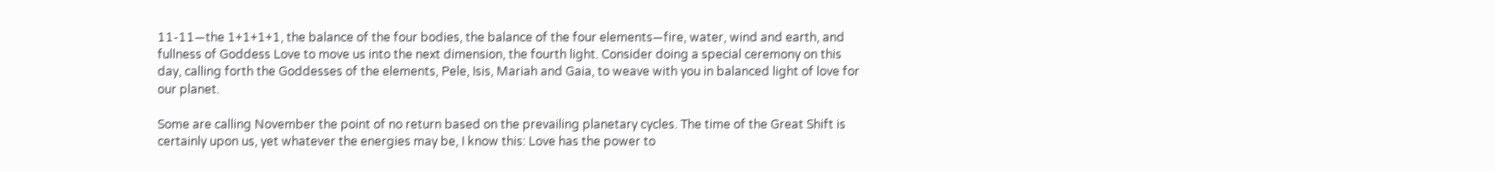11-11—the 1+1+1+1, the balance of the four bodies, the balance of the four elements—fire, water, wind and earth, and fullness of Goddess Love to move us into the next dimension, the fourth light. Consider doing a special ceremony on this day, calling forth the Goddesses of the elements, Pele, Isis, Mariah and Gaia, to weave with you in balanced light of love for our planet.

Some are calling November the point of no return based on the prevailing planetary cycles. The time of the Great Shift is certainly upon us, yet whatever the energies may be, I know this: Love has the power to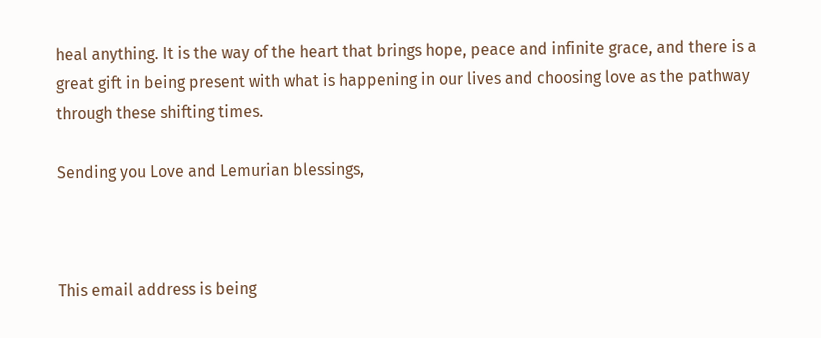heal anything. It is the way of the heart that brings hope, peace and infinite grace, and there is a great gift in being present with what is happening in our lives and choosing love as the pathway through these shifting times.

Sending you Love and Lemurian blessings,



This email address is being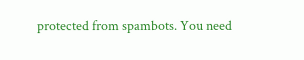protected from spambots. You need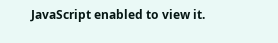JavaScript enabled to view it.